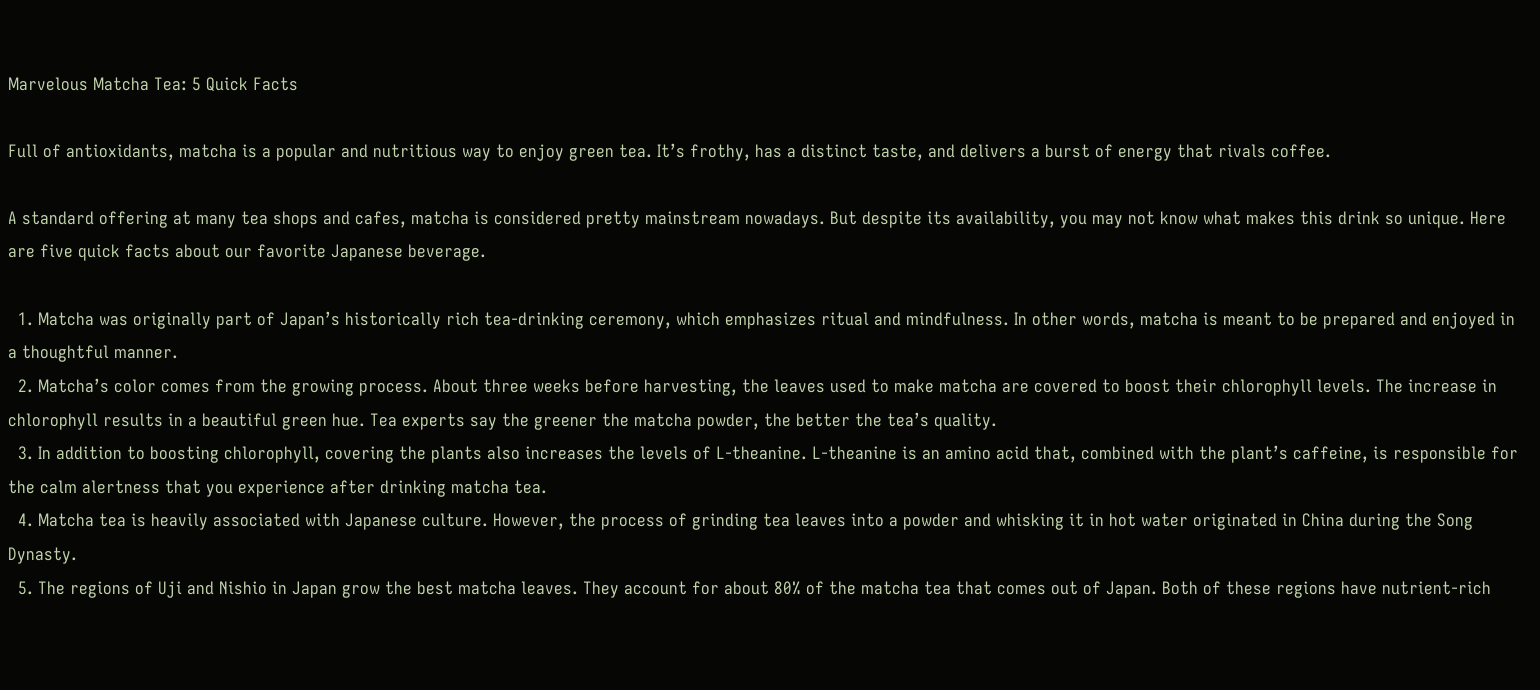Marvelous Matcha Tea: 5 Quick Facts

Full of antioxidants, matcha is a popular and nutritious way to enjoy green tea. It’s frothy, has a distinct taste, and delivers a burst of energy that rivals coffee.

A standard offering at many tea shops and cafes, matcha is considered pretty mainstream nowadays. But despite its availability, you may not know what makes this drink so unique. Here are five quick facts about our favorite Japanese beverage.

  1. Matcha was originally part of Japan’s historically rich tea-drinking ceremony, which emphasizes ritual and mindfulness. In other words, matcha is meant to be prepared and enjoyed in a thoughtful manner.
  2. Matcha’s color comes from the growing process. About three weeks before harvesting, the leaves used to make matcha are covered to boost their chlorophyll levels. The increase in chlorophyll results in a beautiful green hue. Tea experts say the greener the matcha powder, the better the tea’s quality.
  3. In addition to boosting chlorophyll, covering the plants also increases the levels of L-theanine. L-theanine is an amino acid that, combined with the plant’s caffeine, is responsible for the calm alertness that you experience after drinking matcha tea.
  4. Matcha tea is heavily associated with Japanese culture. However, the process of grinding tea leaves into a powder and whisking it in hot water originated in China during the Song Dynasty.
  5. The regions of Uji and Nishio in Japan grow the best matcha leaves. They account for about 80% of the matcha tea that comes out of Japan. Both of these regions have nutrient-rich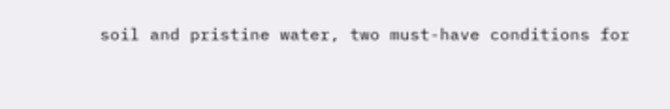soil and pristine water, two must-have conditions for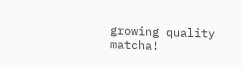growing quality matcha!